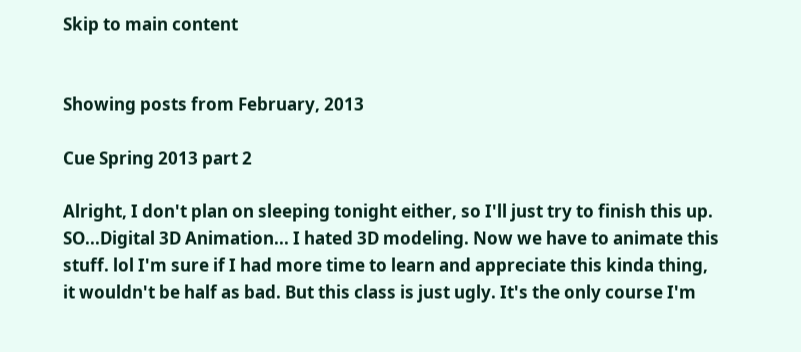Skip to main content


Showing posts from February, 2013

Cue Spring 2013 part 2

Alright, I don't plan on sleeping tonight either, so I'll just try to finish this up. SO...Digital 3D Animation... I hated 3D modeling. Now we have to animate this stuff. lol I'm sure if I had more time to learn and appreciate this kinda thing, it wouldn't be half as bad. But this class is just ugly. It's the only course I'm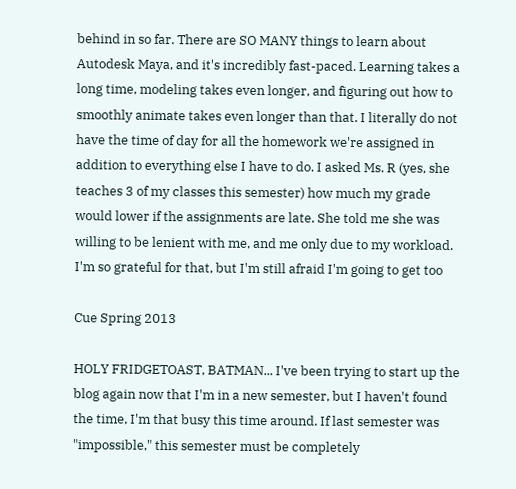behind in so far. There are SO MANY things to learn about Autodesk Maya, and it's incredibly fast-paced. Learning takes a long time, modeling takes even longer, and figuring out how to smoothly animate takes even longer than that. I literally do not have the time of day for all the homework we're assigned in addition to everything else I have to do. I asked Ms. R (yes, she teaches 3 of my classes this semester) how much my grade would lower if the assignments are late. She told me she was willing to be lenient with me, and me only due to my workload. I'm so grateful for that, but I'm still afraid I'm going to get too

Cue Spring 2013

HOLY FRIDGETOAST, BATMAN... I've been trying to start up the blog again now that I'm in a new semester, but I haven't found the time, I'm that busy this time around. If last semester was "impossible," this semester must be completely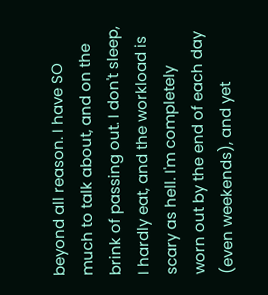beyond all reason. I have SO much to talk about, and on the brink of passing out. I don't sleep, I hardly eat, and the workload is scary as hell. I'm completely worn out by the end of each day (even weekends), and yet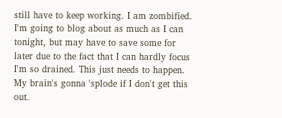still have to keep working. I am zombified. I'm going to blog about as much as I can tonight, but may have to save some for later due to the fact that I can hardly focus I'm so drained. This just needs to happen. My brain's gonna 'splode if I don't get this out.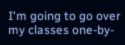I'm going to go over my classes one-by-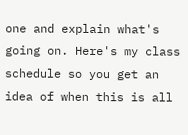one and explain what's going on. Here's my class schedule so you get an idea of when this is all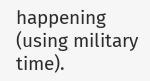happening (using military time).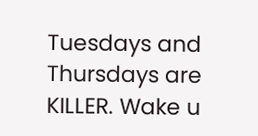Tuesdays and Thursdays are KILLER. Wake u